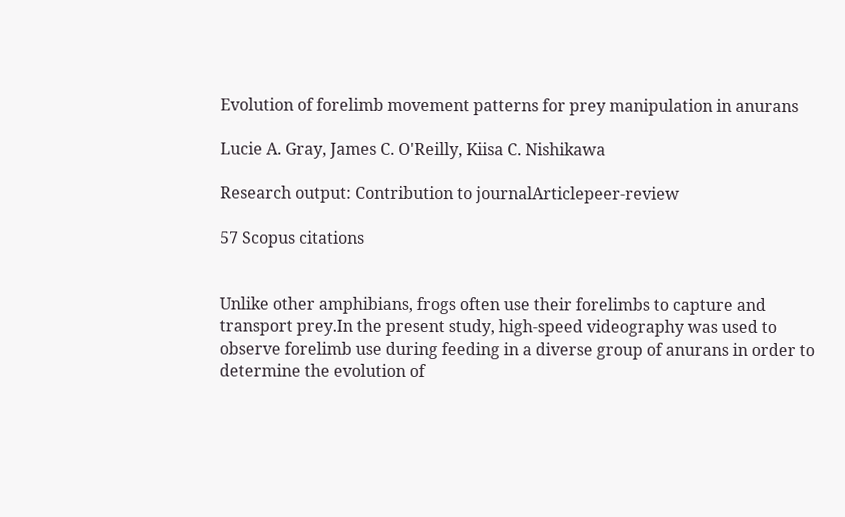Evolution of forelimb movement patterns for prey manipulation in anurans

Lucie A. Gray, James C. O'Reilly, Kiisa C. Nishikawa

Research output: Contribution to journalArticlepeer-review

57 Scopus citations


Unlike other amphibians, frogs often use their forelimbs to capture and transport prey.In the present study, high-speed videography was used to observe forelimb use during feeding in a diverse group of anurans in order to determine the evolution of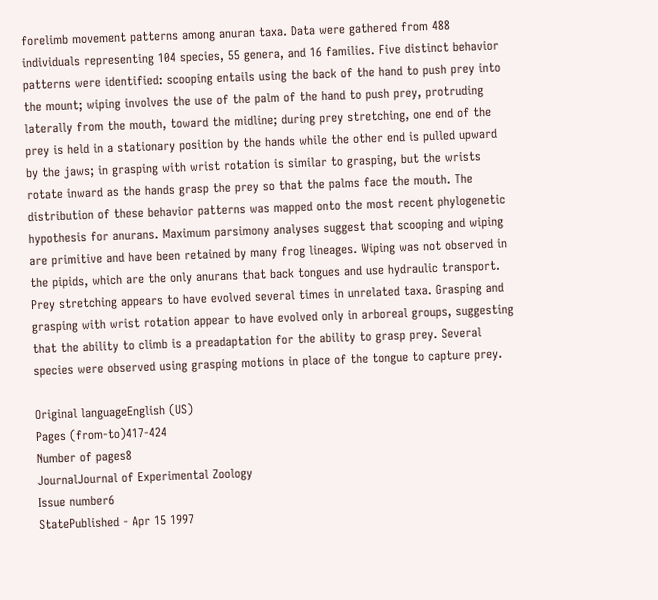forelimb movement patterns among anuran taxa. Data were gathered from 488 individuals representing 104 species, 55 genera, and 16 families. Five distinct behavior patterns were identified: scooping entails using the back of the hand to push prey into the mount; wiping involves the use of the palm of the hand to push prey, protruding laterally from the mouth, toward the midline; during prey stretching, one end of the prey is held in a stationary position by the hands while the other end is pulled upward by the jaws; in grasping with wrist rotation is similar to grasping, but the wrists rotate inward as the hands grasp the prey so that the palms face the mouth. The distribution of these behavior patterns was mapped onto the most recent phylogenetic hypothesis for anurans. Maximum parsimony analyses suggest that scooping and wiping are primitive and have been retained by many frog lineages. Wiping was not observed in the pipids, which are the only anurans that back tongues and use hydraulic transport. Prey stretching appears to have evolved several times in unrelated taxa. Grasping and grasping with wrist rotation appear to have evolved only in arboreal groups, suggesting that the ability to climb is a preadaptation for the ability to grasp prey. Several species were observed using grasping motions in place of the tongue to capture prey.

Original languageEnglish (US)
Pages (from-to)417-424
Number of pages8
JournalJournal of Experimental Zoology
Issue number6
StatePublished - Apr 15 1997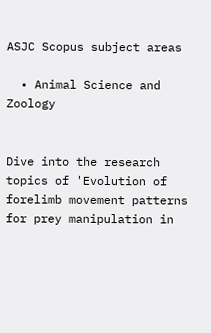ASJC Scopus subject areas

  • Animal Science and Zoology


Dive into the research topics of 'Evolution of forelimb movement patterns for prey manipulation in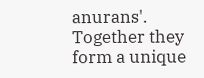anurans'. Together they form a unique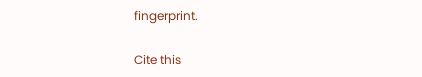fingerprint.

Cite this